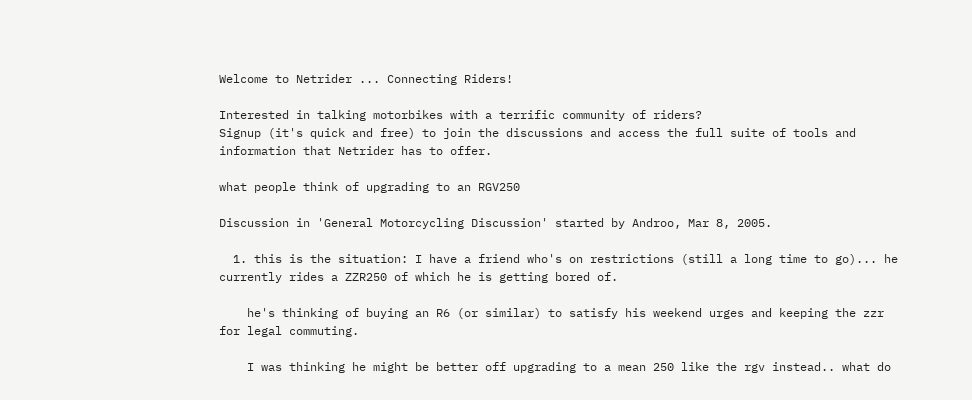Welcome to Netrider ... Connecting Riders!

Interested in talking motorbikes with a terrific community of riders?
Signup (it's quick and free) to join the discussions and access the full suite of tools and information that Netrider has to offer.

what people think of upgrading to an RGV250

Discussion in 'General Motorcycling Discussion' started by Androo, Mar 8, 2005.

  1. this is the situation: I have a friend who's on restrictions (still a long time to go)... he currently rides a ZZR250 of which he is getting bored of.

    he's thinking of buying an R6 (or similar) to satisfy his weekend urges and keeping the zzr for legal commuting.

    I was thinking he might be better off upgrading to a mean 250 like the rgv instead.. what do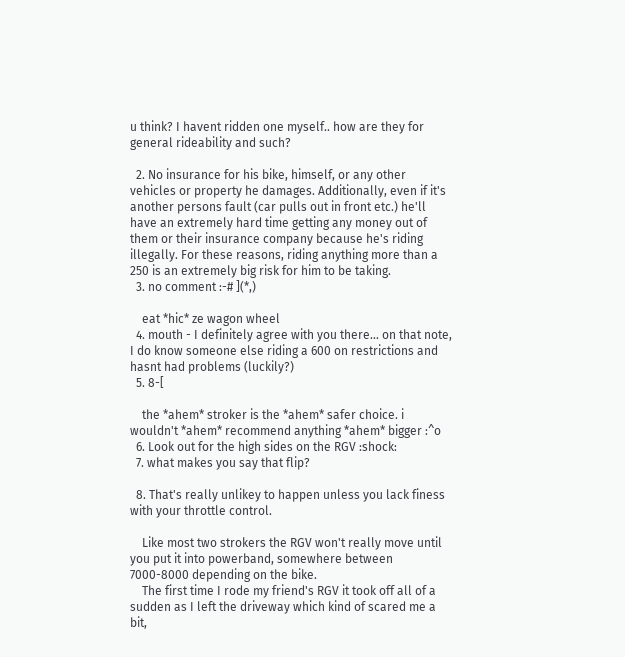u think? I havent ridden one myself.. how are they for general rideability and such?

  2. No insurance for his bike, himself, or any other vehicles or property he damages. Additionally, even if it's another persons fault (car pulls out in front etc.) he'll have an extremely hard time getting any money out of them or their insurance company because he's riding illegally. For these reasons, riding anything more than a 250 is an extremely big risk for him to be taking.
  3. no comment :-# ](*,)

    eat *hic* ze wagon wheel
  4. mouth - I definitely agree with you there... on that note, I do know someone else riding a 600 on restrictions and hasnt had problems (luckily?)
  5. 8-[

    the *ahem* stroker is the *ahem* safer choice. i wouldn't *ahem* recommend anything *ahem* bigger :^o
  6. Look out for the high sides on the RGV :shock:
  7. what makes you say that flip?

  8. That's really unlikey to happen unless you lack finess with your throttle control.

    Like most two strokers the RGV won't really move until you put it into powerband, somewhere between 7000-8000 depending on the bike.
    The first time I rode my friend's RGV it took off all of a sudden as I left the driveway which kind of scared me a bit,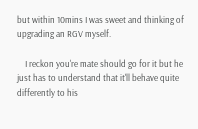but within 10mins I was sweet and thinking of upgrading an RGV myself.

    I reckon you're mate should go for it but he just has to understand that it'll behave quite differently to his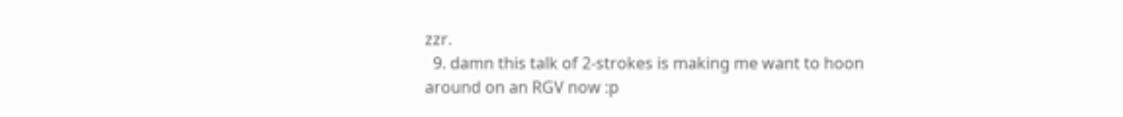zzr.
  9. damn this talk of 2-strokes is making me want to hoon around on an RGV now :p